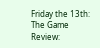Friday the 13th: The Game Review: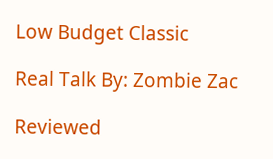Low Budget Classic

Real Talk By: Zombie Zac

Reviewed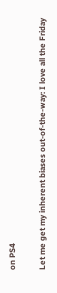on PS4

Let me get my inherent biases out-of-the-way: I love all the Friday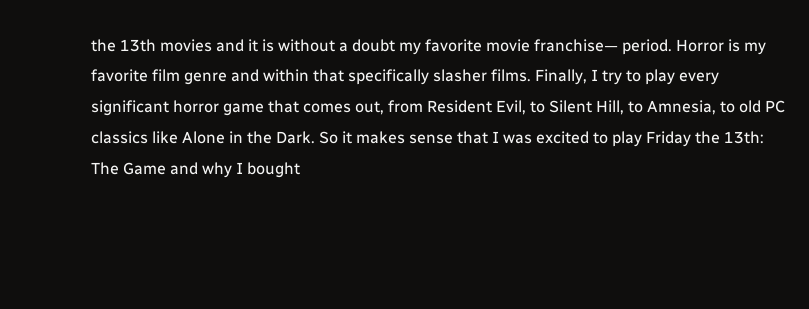the 13th movies and it is without a doubt my favorite movie franchise— period. Horror is my favorite film genre and within that specifically slasher films. Finally, I try to play every significant horror game that comes out, from Resident Evil, to Silent Hill, to Amnesia, to old PC classics like Alone in the Dark. So it makes sense that I was excited to play Friday the 13th: The Game and why I bought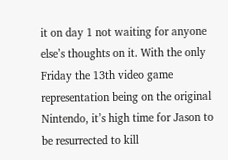it on day 1 not waiting for anyone else’s thoughts on it. With the only Friday the 13th video game representation being on the original Nintendo, it’s high time for Jason to be resurrected to kill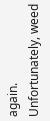again. Unfortunately, weed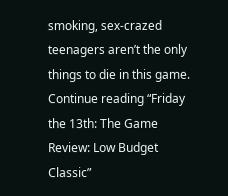smoking, sex-crazed teenagers aren’t the only things to die in this game. Continue reading “Friday the 13th: The Game Review: Low Budget Classic”